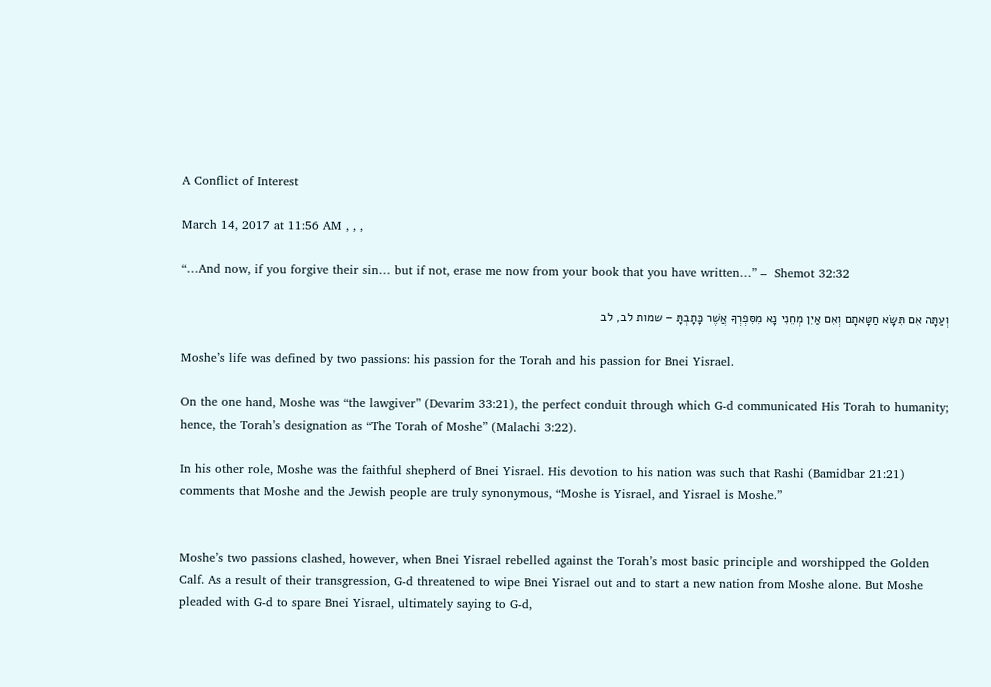A Conflict of Interest

March 14, 2017 at 11:56 AM , , ,

“…And now, if you forgive their sin… but if not, erase me now from your book that you have written…” –  Shemot 32:32

וְעַתָּה אִם תִּשָּׂא חַטָּאתָם וְאִם אַיִן מְחֵנִי נָא מִסִּפְרְךָ אֲשֶׁר כָּתָבְתָּ – שמות לב, לב

Moshe’s life was defined by two passions: his passion for the Torah and his passion for Bnei Yisrael.

On the one hand, Moshe was “the lawgiver” (Devarim 33:21), the perfect conduit through which G-d communicated His Torah to humanity; hence, the Torah’s designation as “The Torah of Moshe” (Malachi 3:22).

In his other role, Moshe was the faithful shepherd of Bnei Yisrael. His devotion to his nation was such that Rashi (Bamidbar 21:21) comments that Moshe and the Jewish people are truly synonymous, “Moshe is Yisrael, and Yisrael is Moshe.”


Moshe’s two passions clashed, however, when Bnei Yisrael rebelled against the Torah’s most basic principle and worshipped the Golden Calf. As a result of their transgression, G-d threatened to wipe Bnei Yisrael out and to start a new nation from Moshe alone. But Moshe pleaded with G-d to spare Bnei Yisrael, ultimately saying to G-d,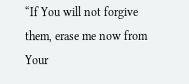“If You will not forgive them, erase me now from Your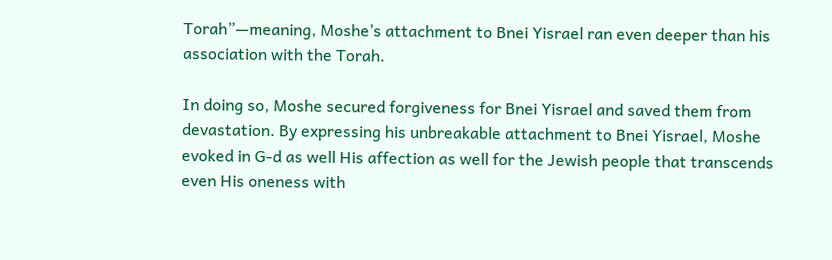Torah”—meaning, Moshe’s attachment to Bnei Yisrael ran even deeper than his association with the Torah.

In doing so, Moshe secured forgiveness for Bnei Yisrael and saved them from devastation. By expressing his unbreakable attachment to Bnei Yisrael, Moshe evoked in G-d as well His affection as well for the Jewish people that transcends even His oneness with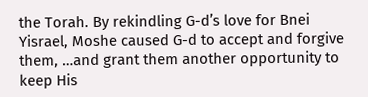the Torah. By rekindling G-d’s love for Bnei Yisrael, Moshe caused G-d to accept and forgive them, …and grant them another opportunity to keep His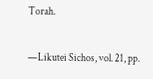Torah.

—Likutei Sichos, vol. 21, pp.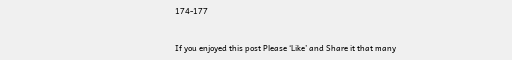174-177


If you enjoyed this post Please ‘Like’ and Share it that many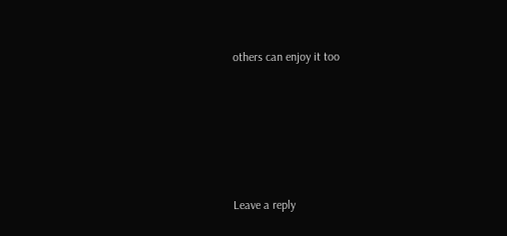others can enjoy it too






Leave a reply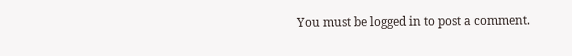You must be logged in to post a comment.